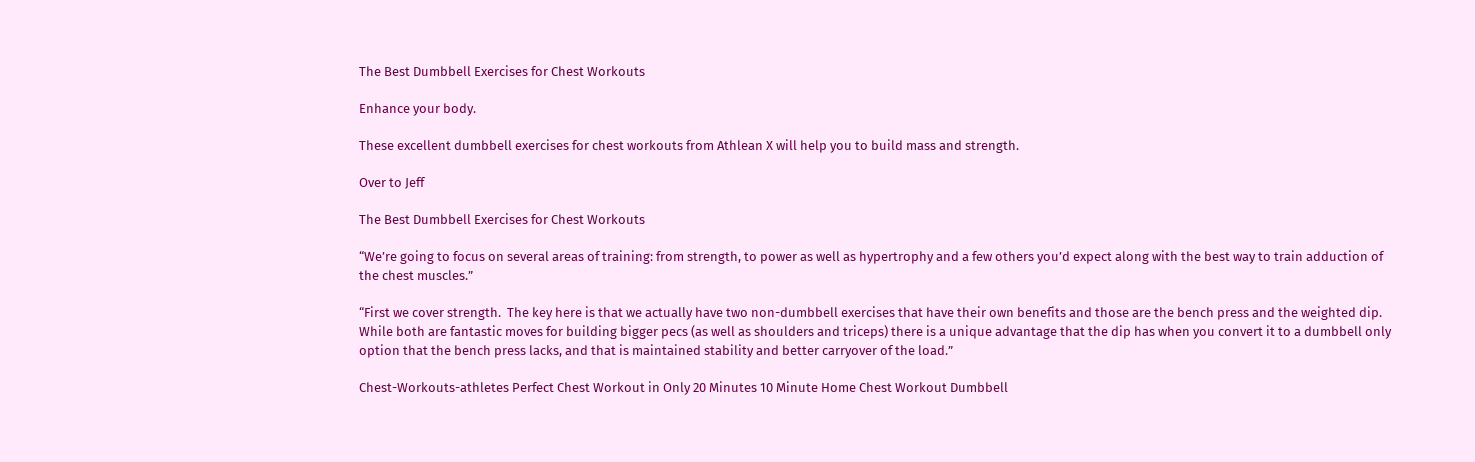The Best Dumbbell Exercises for Chest Workouts

Enhance your body.

These excellent dumbbell exercises for chest workouts from Athlean X will help you to build mass and strength.

Over to Jeff

The Best Dumbbell Exercises for Chest Workouts

“We’re going to focus on several areas of training: from strength, to power as well as hypertrophy and a few others you’d expect along with the best way to train adduction of the chest muscles.”

“First we cover strength.  The key here is that we actually have two non-dumbbell exercises that have their own benefits and those are the bench press and the weighted dip.  While both are fantastic moves for building bigger pecs (as well as shoulders and triceps) there is a unique advantage that the dip has when you convert it to a dumbbell only option that the bench press lacks, and that is maintained stability and better carryover of the load.”

Chest-Workouts-athletes Perfect Chest Workout in Only 20 Minutes 10 Minute Home Chest Workout Dumbbell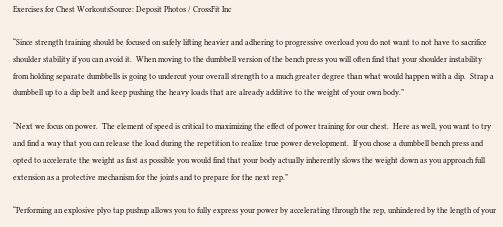Exercises for Chest WorkoutsSource: Deposit Photos / CrossFit Inc

“Since strength training should be focused on safely lifting heavier and adhering to progressive overload you do not want to not have to sacrifice shoulder stability if you can avoid it.  When moving to the dumbbell version of the bench press you will often find that your shoulder instability from holding separate dumbbells is going to undercut your overall strength to a much greater degree than what would happen with a dip.  Strap a dumbbell up to a dip belt and keep pushing the heavy loads that are already additive to the weight of your own body.”

“Next we focus on power.  The element of speed is critical to maximizing the effect of power training for our chest.  Here as well, you want to try and find a way that you can release the load during the repetition to realize true power development.  If you chose a dumbbell bench press and opted to accelerate the weight as fast as possible you would find that your body actually inherently slows the weight down as you approach full extension as a protective mechanism for the joints and to prepare for the next rep.”

“Performing an explosive plyo tap pushup allows you to fully express your power by accelerating through the rep, unhindered by the length of your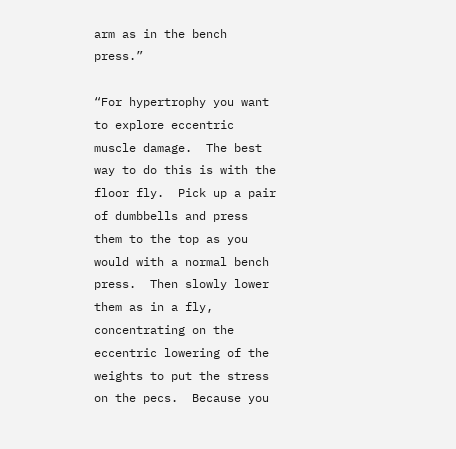arm as in the bench press.”

“For hypertrophy you want to explore eccentric muscle damage.  The best way to do this is with the floor fly.  Pick up a pair of dumbbells and press them to the top as you would with a normal bench press.  Then slowly lower them as in a fly, concentrating on the eccentric lowering of the weights to put the stress on the pecs.  Because you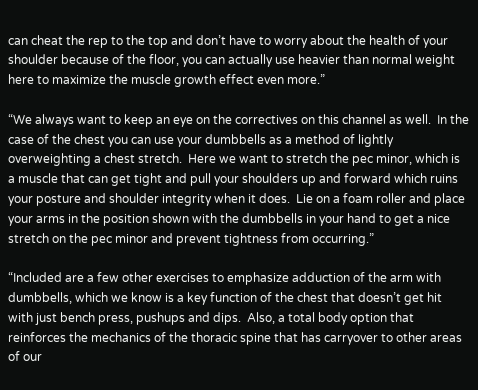can cheat the rep to the top and don’t have to worry about the health of your shoulder because of the floor, you can actually use heavier than normal weight here to maximize the muscle growth effect even more.”

“We always want to keep an eye on the correctives on this channel as well.  In the case of the chest you can use your dumbbells as a method of lightly overweighting a chest stretch.  Here we want to stretch the pec minor, which is a muscle that can get tight and pull your shoulders up and forward which ruins your posture and shoulder integrity when it does.  Lie on a foam roller and place your arms in the position shown with the dumbbells in your hand to get a nice stretch on the pec minor and prevent tightness from occurring.”

“Included are a few other exercises to emphasize adduction of the arm with dumbbells, which we know is a key function of the chest that doesn’t get hit with just bench press, pushups and dips.  Also, a total body option that reinforces the mechanics of the thoracic spine that has carryover to other areas of our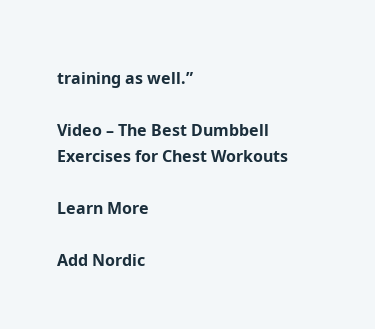training as well.”

Video – The Best Dumbbell Exercises for Chest Workouts

Learn More

Add Nordic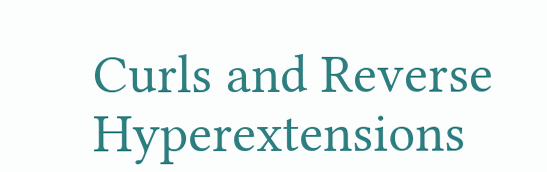Curls and Reverse Hyperextensions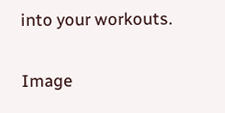into your workouts.

Image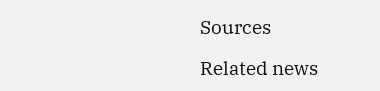Sources

Related news